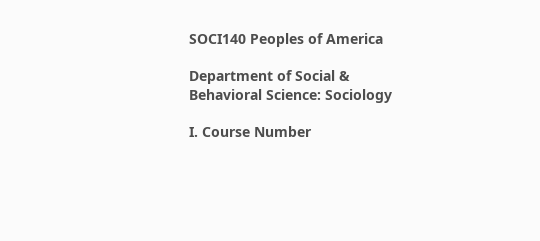SOCI140 Peoples of America

Department of Social & Behavioral Science: Sociology

I. Course Number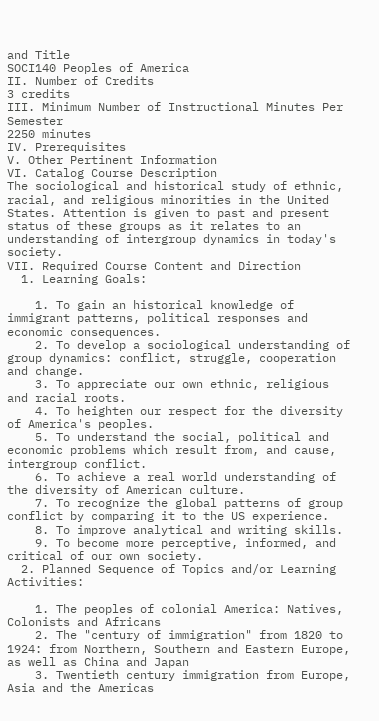and Title
SOCI140 Peoples of America
II. Number of Credits
3 credits
III. Minimum Number of Instructional Minutes Per Semester
2250 minutes
IV. Prerequisites
V. Other Pertinent Information
VI. Catalog Course Description
The sociological and historical study of ethnic, racial, and religious minorities in the United States. Attention is given to past and present status of these groups as it relates to an understanding of intergroup dynamics in today's society.
VII. Required Course Content and Direction
  1. Learning Goals:

    1. To gain an historical knowledge of immigrant patterns, political responses and economic consequences.
    2. To develop a sociological understanding of group dynamics: conflict, struggle, cooperation and change.
    3. To appreciate our own ethnic, religious and racial roots.
    4. To heighten our respect for the diversity of America's peoples.
    5. To understand the social, political and economic problems which result from, and cause, intergroup conflict.
    6. To achieve a real world understanding of the diversity of American culture.
    7. To recognize the global patterns of group conflict by comparing it to the US experience.
    8. To improve analytical and writing skills.
    9. To become more perceptive, informed, and critical of our own society.
  2. Planned Sequence of Topics and/or Learning Activities:

    1. The peoples of colonial America: Natives, Colonists and Africans
    2. The "century of immigration" from 1820 to 1924: from Northern, Southern and Eastern Europe, as well as China and Japan
    3. Twentieth century immigration from Europe, Asia and the Americas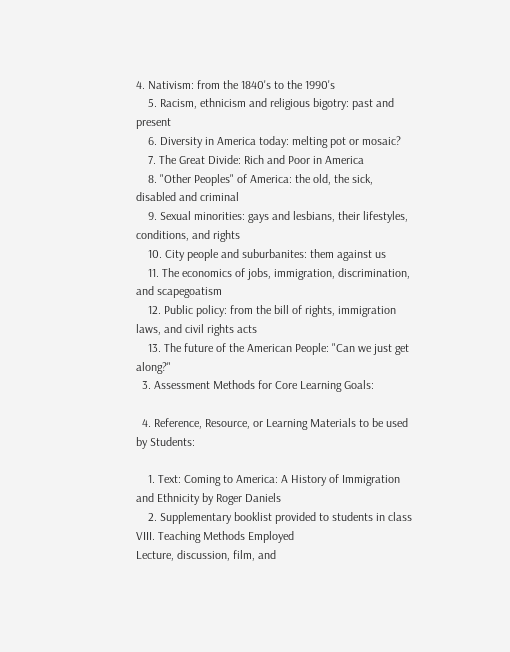4. Nativism: from the 1840's to the 1990's
    5. Racism, ethnicism and religious bigotry: past and present
    6. Diversity in America today: melting pot or mosaic?
    7. The Great Divide: Rich and Poor in America
    8. "Other Peoples" of America: the old, the sick, disabled and criminal
    9. Sexual minorities: gays and lesbians, their lifestyles, conditions, and rights
    10. City people and suburbanites: them against us
    11. The economics of jobs, immigration, discrimination, and scapegoatism
    12. Public policy: from the bill of rights, immigration laws, and civil rights acts
    13. The future of the American People: "Can we just get along?"
  3. Assessment Methods for Core Learning Goals:

  4. Reference, Resource, or Learning Materials to be used by Students:

    1. Text: Coming to America: A History of Immigration and Ethnicity by Roger Daniels
    2. Supplementary booklist provided to students in class
VIII. Teaching Methods Employed
Lecture, discussion, film, and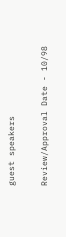guest speakers

Review/Approval Date - 10/98